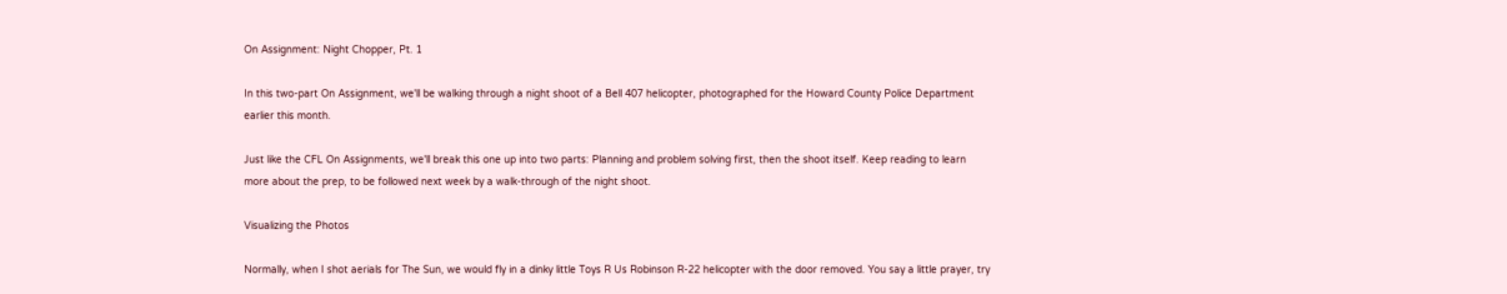On Assignment: Night Chopper, Pt. 1

In this two-part On Assignment, we'll be walking through a night shoot of a Bell 407 helicopter, photographed for the Howard County Police Department earlier this month.

Just like the CFL On Assignments, we'll break this one up into two parts: Planning and problem solving first, then the shoot itself. Keep reading to learn more about the prep, to be followed next week by a walk-through of the night shoot.

Visualizing the Photos

Normally, when I shot aerials for The Sun, we would fly in a dinky little Toys R Us Robinson R-22 helicopter with the door removed. You say a little prayer, try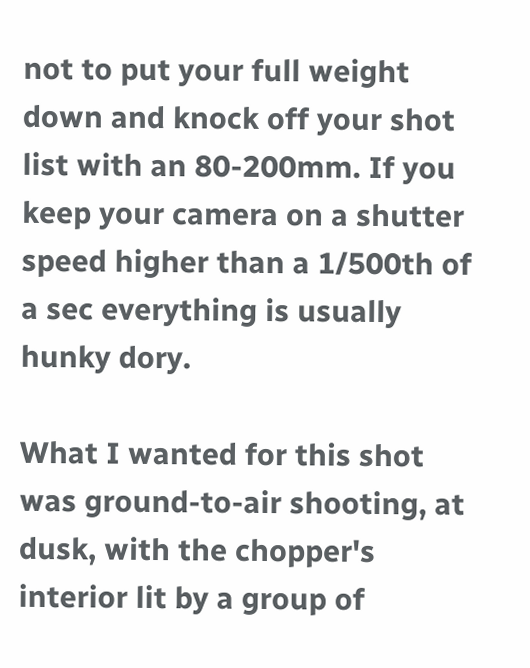not to put your full weight down and knock off your shot list with an 80-200mm. If you keep your camera on a shutter speed higher than a 1/500th of a sec everything is usually hunky dory.

What I wanted for this shot was ground-to-air shooting, at dusk, with the chopper's interior lit by a group of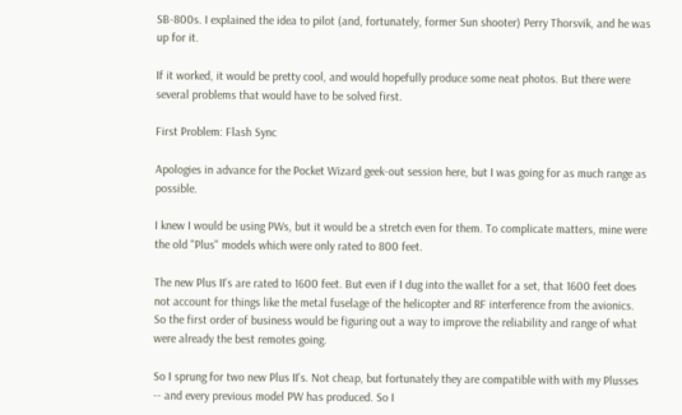SB-800s. I explained the idea to pilot (and, fortunately, former Sun shooter) Perry Thorsvik, and he was up for it.

If it worked, it would be pretty cool, and would hopefully produce some neat photos. But there were several problems that would have to be solved first.

First Problem: Flash Sync

Apologies in advance for the Pocket Wizard geek-out session here, but I was going for as much range as possible.

I knew I would be using PWs, but it would be a stretch even for them. To complicate matters, mine were the old "Plus" models which were only rated to 800 feet.

The new Plus II's are rated to 1600 feet. But even if I dug into the wallet for a set, that 1600 feet does not account for things like the metal fuselage of the helicopter and RF interference from the avionics. So the first order of business would be figuring out a way to improve the reliability and range of what were already the best remotes going.

So I sprung for two new Plus II's. Not cheap, but fortunately they are compatible with with my Plusses -- and every previous model PW has produced. So I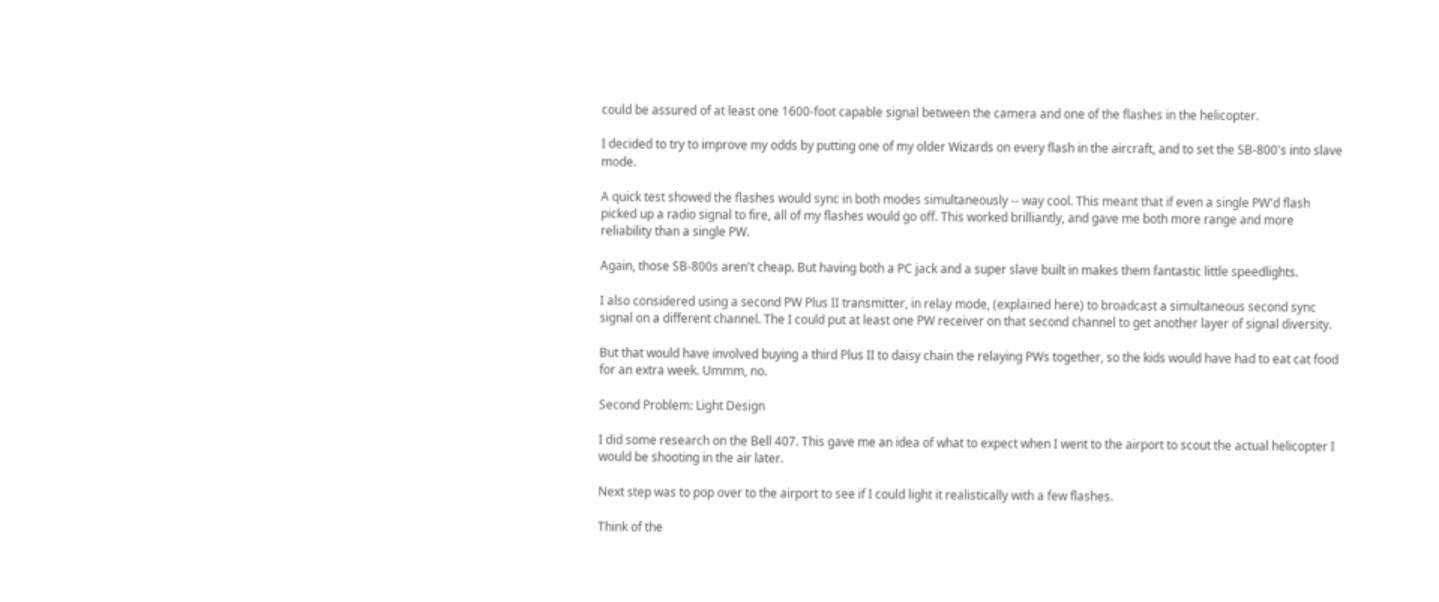could be assured of at least one 1600-foot capable signal between the camera and one of the flashes in the helicopter.

I decided to try to improve my odds by putting one of my older Wizards on every flash in the aircraft, and to set the SB-800's into slave mode.

A quick test showed the flashes would sync in both modes simultaneously -- way cool. This meant that if even a single PW'd flash picked up a radio signal to fire, all of my flashes would go off. This worked brilliantly, and gave me both more range and more reliability than a single PW.

Again, those SB-800s aren't cheap. But having both a PC jack and a super slave built in makes them fantastic little speedlights.

I also considered using a second PW Plus II transmitter, in relay mode, (explained here) to broadcast a simultaneous second sync signal on a different channel. The I could put at least one PW receiver on that second channel to get another layer of signal diversity.

But that would have involved buying a third Plus II to daisy chain the relaying PWs together, so the kids would have had to eat cat food for an extra week. Ummm, no.

Second Problem: Light Design

I did some research on the Bell 407. This gave me an idea of what to expect when I went to the airport to scout the actual helicopter I would be shooting in the air later.

Next step was to pop over to the airport to see if I could light it realistically with a few flashes.

Think of the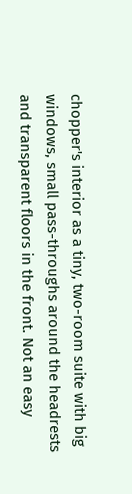chopper's interior as a tiny, two-room suite with big windows, small pass-throughs around the headrests and transparent floors in the front. Not an easy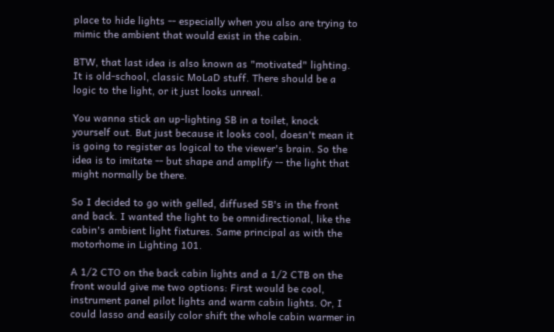place to hide lights -- especially when you also are trying to mimic the ambient that would exist in the cabin.

BTW, that last idea is also known as "motivated" lighting. It is old-school, classic MoLaD stuff. There should be a logic to the light, or it just looks unreal.

You wanna stick an up-lighting SB in a toilet, knock yourself out. But just because it looks cool, doesn't mean it is going to register as logical to the viewer's brain. So the idea is to imitate -- but shape and amplify -- the light that might normally be there.

So I decided to go with gelled, diffused SB's in the front and back. I wanted the light to be omnidirectional, like the cabin's ambient light fixtures. Same principal as with the motorhome in Lighting 101.

A 1/2 CTO on the back cabin lights and a 1/2 CTB on the front would give me two options: First would be cool, instrument panel pilot lights and warm cabin lights. Or, I could lasso and easily color shift the whole cabin warmer in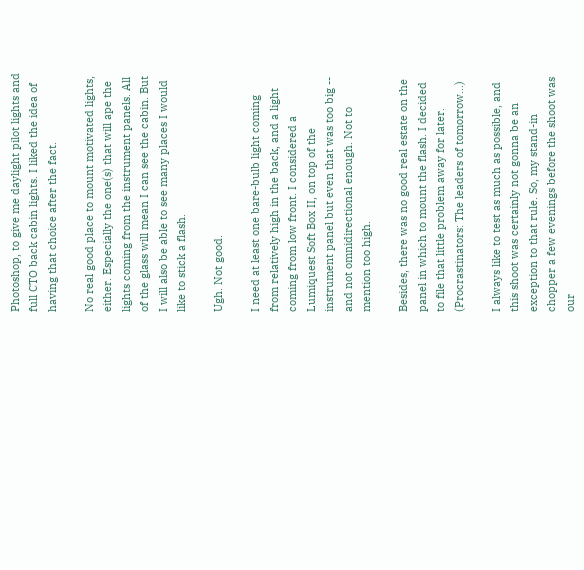Photoshop, to give me daylight pilot lights and full CTO back cabin lights. I liked the idea of having that choice after the fact.

No real good place to mount motivated lights, either. Especially the one(s) that will ape the lights coming from the instrument panels. All of the glass will mean I can see the cabin. But I will also be able to see many places I would like to stick a flash.

Ugh. Not good.

I need at least one bare-bulb light coming from relatively high in the back, and a light coming from low front. I considered a Lumiquest Soft Box II, on top of the instrument panel but even that was too big -- and not omnidirectional enough. Not to mention too high.

Besides, there was no good real estate on the panel in which to mount the flash. I decided to file that little problem away for later. (Procrastinators: The leaders of tomorrow...)

I always like to test as much as possible, and this shoot was certainly not gonna be an exception to that rule. So, my stand-in chopper a few evenings before the shoot was our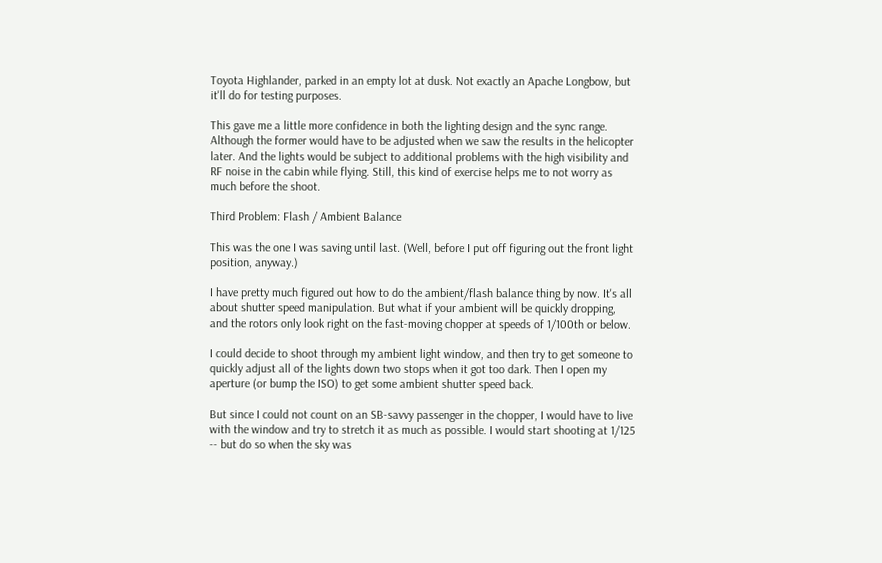Toyota Highlander, parked in an empty lot at dusk. Not exactly an Apache Longbow, but it'll do for testing purposes.

This gave me a little more confidence in both the lighting design and the sync range. Although the former would have to be adjusted when we saw the results in the helicopter later. And the lights would be subject to additional problems with the high visibility and RF noise in the cabin while flying. Still, this kind of exercise helps me to not worry as much before the shoot.

Third Problem: Flash / Ambient Balance

This was the one I was saving until last. (Well, before I put off figuring out the front light position, anyway.)

I have pretty much figured out how to do the ambient/flash balance thing by now. It's all about shutter speed manipulation. But what if your ambient will be quickly dropping, and the rotors only look right on the fast-moving chopper at speeds of 1/100th or below.

I could decide to shoot through my ambient light window, and then try to get someone to quickly adjust all of the lights down two stops when it got too dark. Then I open my aperture (or bump the ISO) to get some ambient shutter speed back.

But since I could not count on an SB-savvy passenger in the chopper, I would have to live with the window and try to stretch it as much as possible. I would start shooting at 1/125 -- but do so when the sky was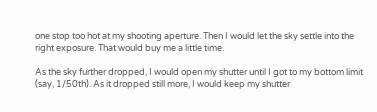one stop too hot at my shooting aperture. Then I would let the sky settle into the right exposure. That would buy me a little time.

As the sky further dropped, I would open my shutter until I got to my bottom limit (say, 1/50th). As it dropped still more, I would keep my shutter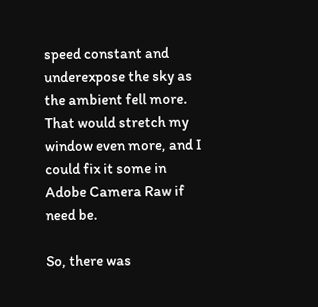speed constant and underexpose the sky as the ambient fell more. That would stretch my window even more, and I could fix it some in Adobe Camera Raw if need be.

So, there was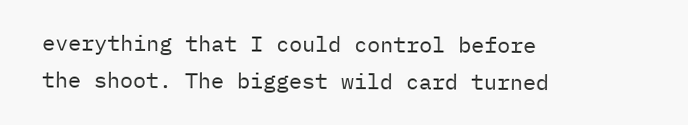everything that I could control before the shoot. The biggest wild card turned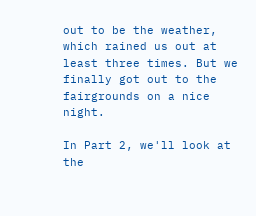out to be the weather, which rained us out at least three times. But we finally got out to the fairgrounds on a nice night.

In Part 2, we'll look at the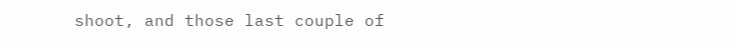shoot, and those last couple of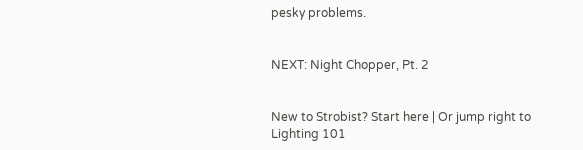pesky problems.


NEXT: Night Chopper, Pt. 2


New to Strobist? Start here | Or jump right to Lighting 101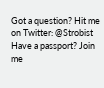Got a question? Hit me on Twitter: @Strobist
Have a passport? Join me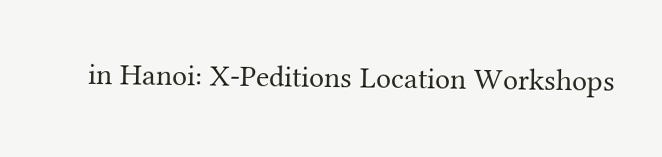in Hanoi: X-Peditions Location Workshops